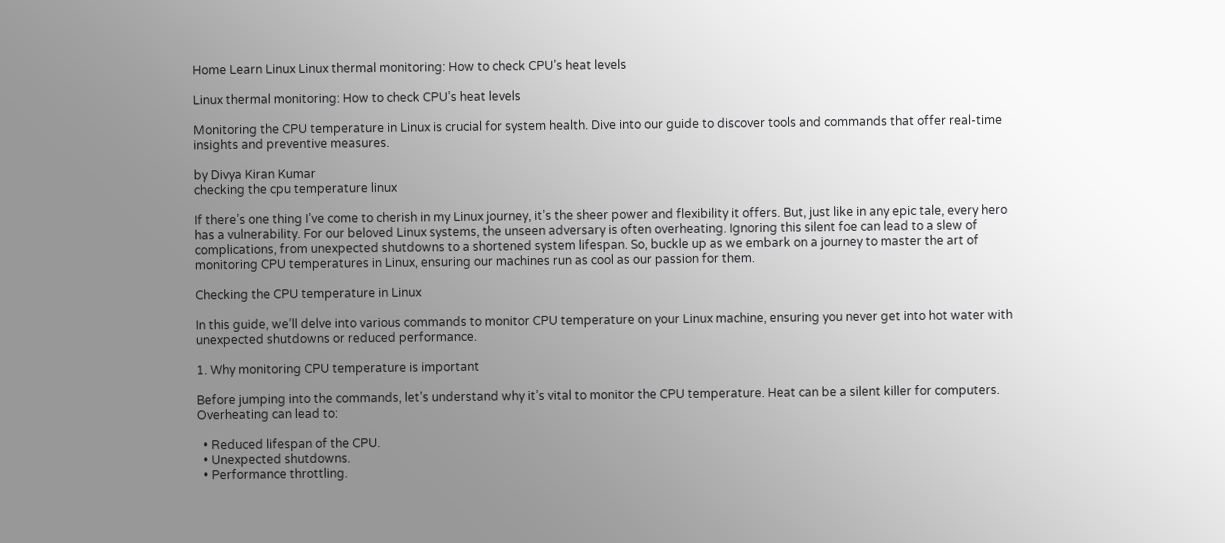Home Learn Linux Linux thermal monitoring: How to check CPU’s heat levels

Linux thermal monitoring: How to check CPU’s heat levels

Monitoring the CPU temperature in Linux is crucial for system health. Dive into our guide to discover tools and commands that offer real-time insights and preventive measures.

by Divya Kiran Kumar
checking the cpu temperature linux

If there’s one thing I’ve come to cherish in my Linux journey, it’s the sheer power and flexibility it offers. But, just like in any epic tale, every hero has a vulnerability. For our beloved Linux systems, the unseen adversary is often overheating. Ignoring this silent foe can lead to a slew of complications, from unexpected shutdowns to a shortened system lifespan. So, buckle up as we embark on a journey to master the art of monitoring CPU temperatures in Linux, ensuring our machines run as cool as our passion for them.

Checking the CPU temperature in Linux

In this guide, we’ll delve into various commands to monitor CPU temperature on your Linux machine, ensuring you never get into hot water with unexpected shutdowns or reduced performance.

1. Why monitoring CPU temperature is important

Before jumping into the commands, let’s understand why it’s vital to monitor the CPU temperature. Heat can be a silent killer for computers. Overheating can lead to:

  • Reduced lifespan of the CPU.
  • Unexpected shutdowns.
  • Performance throttling.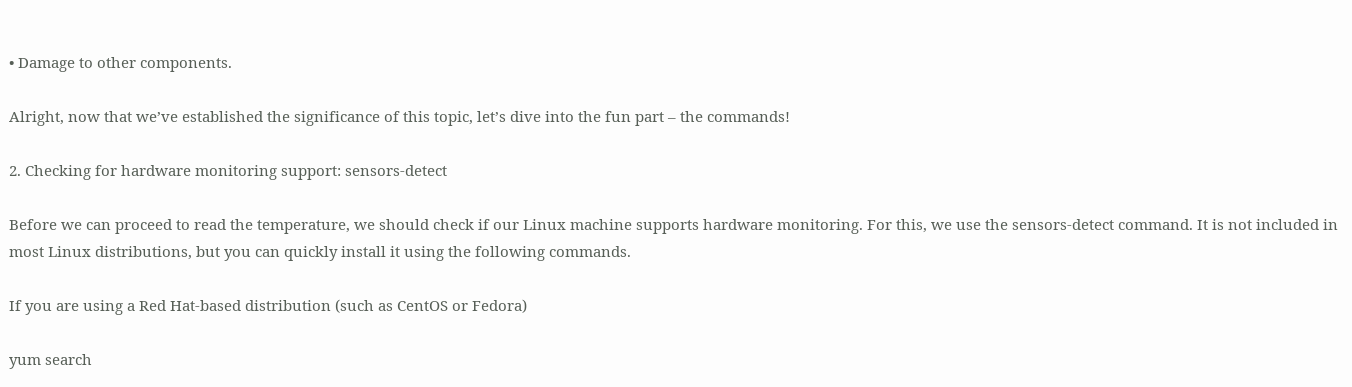• Damage to other components.

Alright, now that we’ve established the significance of this topic, let’s dive into the fun part – the commands!

2. Checking for hardware monitoring support: sensors-detect

Before we can proceed to read the temperature, we should check if our Linux machine supports hardware monitoring. For this, we use the sensors-detect command. It is not included in most Linux distributions, but you can quickly install it using the following commands.

If you are using a Red Hat-based distribution (such as CentOS or Fedora)

yum search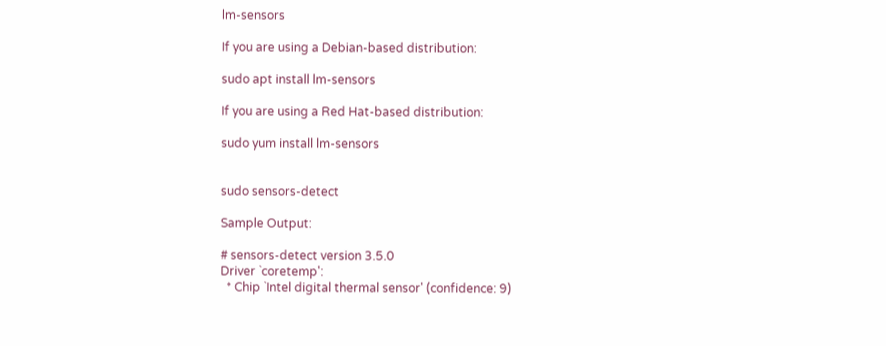lm-sensors

If you are using a Debian-based distribution:

sudo apt install lm-sensors

If you are using a Red Hat-based distribution:

sudo yum install lm-sensors


sudo sensors-detect

Sample Output:

# sensors-detect version 3.5.0
Driver `coretemp':
  * Chip `Intel digital thermal sensor' (confidence: 9)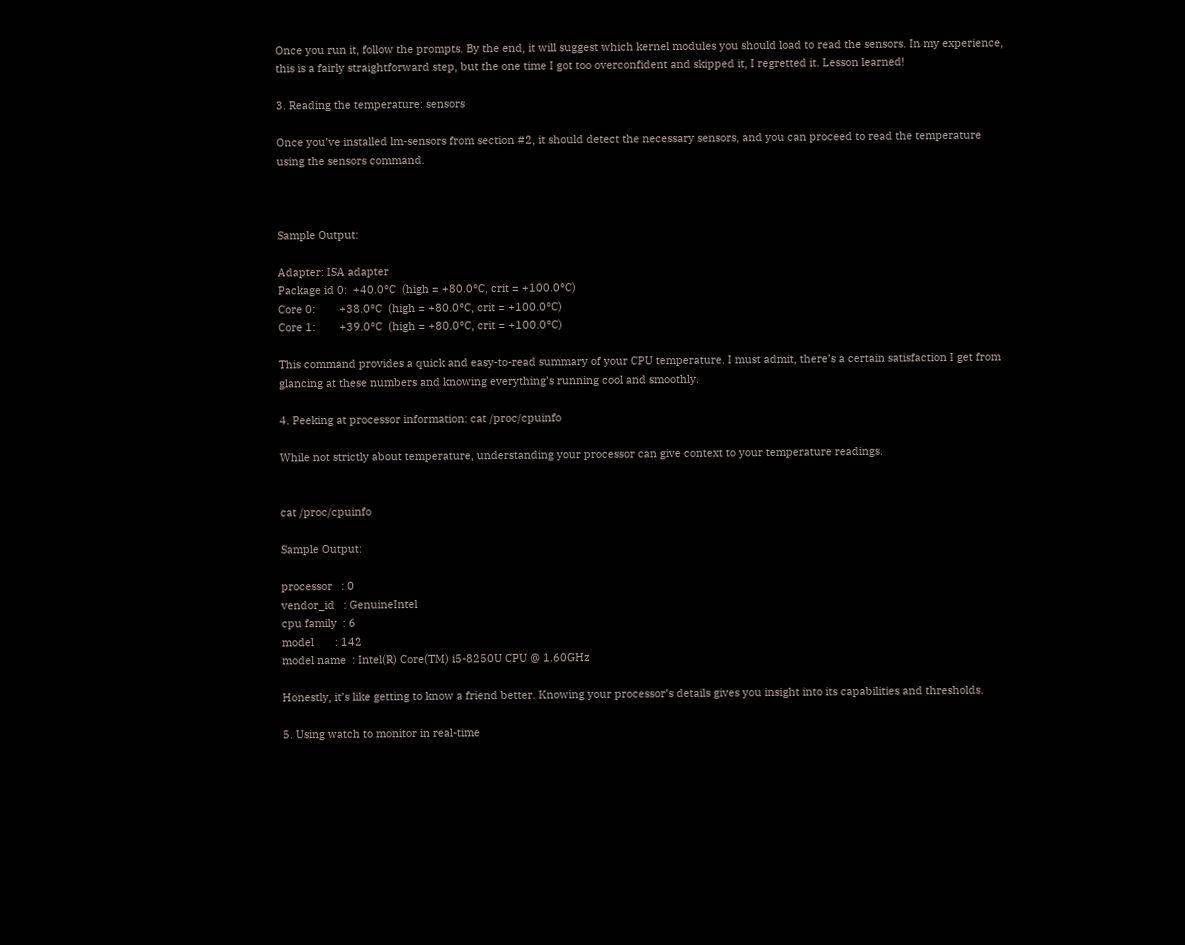Once you run it, follow the prompts. By the end, it will suggest which kernel modules you should load to read the sensors. In my experience, this is a fairly straightforward step, but the one time I got too overconfident and skipped it, I regretted it. Lesson learned!

3. Reading the temperature: sensors

Once you’ve installed lm-sensors from section #2, it should detect the necessary sensors, and you can proceed to read the temperature using the sensors command.



Sample Output:

Adapter: ISA adapter
Package id 0:  +40.0°C  (high = +80.0°C, crit = +100.0°C)
Core 0:        +38.0°C  (high = +80.0°C, crit = +100.0°C)
Core 1:        +39.0°C  (high = +80.0°C, crit = +100.0°C)

This command provides a quick and easy-to-read summary of your CPU temperature. I must admit, there’s a certain satisfaction I get from glancing at these numbers and knowing everything’s running cool and smoothly.

4. Peeking at processor information: cat /proc/cpuinfo

While not strictly about temperature, understanding your processor can give context to your temperature readings.


cat /proc/cpuinfo

Sample Output:

processor   : 0
vendor_id   : GenuineIntel
cpu family  : 6
model       : 142
model name  : Intel(R) Core(TM) i5-8250U CPU @ 1.60GHz

Honestly, it’s like getting to know a friend better. Knowing your processor’s details gives you insight into its capabilities and thresholds.

5. Using watch to monitor in real-time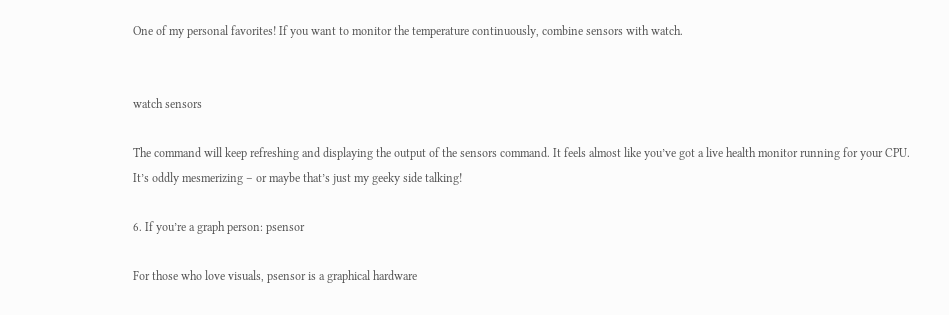One of my personal favorites! If you want to monitor the temperature continuously, combine sensors with watch.


watch sensors

The command will keep refreshing and displaying the output of the sensors command. It feels almost like you’ve got a live health monitor running for your CPU. It’s oddly mesmerizing – or maybe that’s just my geeky side talking!

6. If you’re a graph person: psensor

For those who love visuals, psensor is a graphical hardware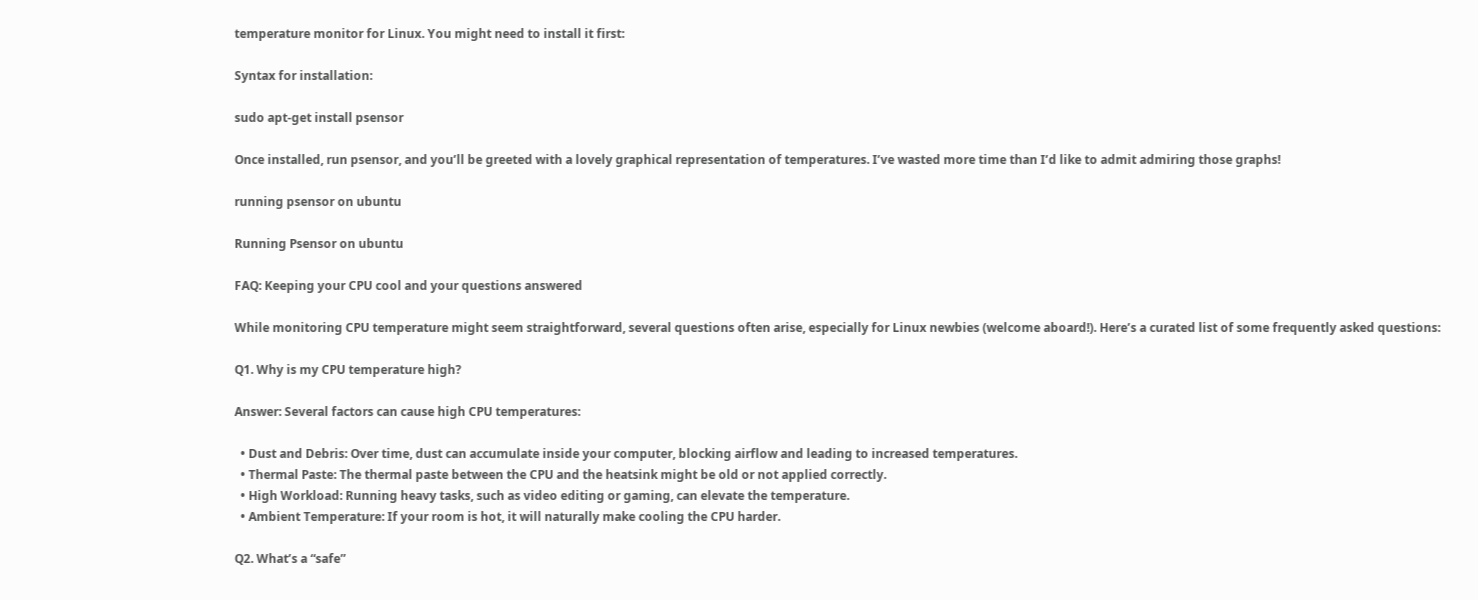temperature monitor for Linux. You might need to install it first:

Syntax for installation:

sudo apt-get install psensor

Once installed, run psensor, and you’ll be greeted with a lovely graphical representation of temperatures. I’ve wasted more time than I’d like to admit admiring those graphs!

running psensor on ubuntu

Running Psensor on ubuntu

FAQ: Keeping your CPU cool and your questions answered

While monitoring CPU temperature might seem straightforward, several questions often arise, especially for Linux newbies (welcome aboard!). Here’s a curated list of some frequently asked questions:

Q1. Why is my CPU temperature high?

Answer: Several factors can cause high CPU temperatures:

  • Dust and Debris: Over time, dust can accumulate inside your computer, blocking airflow and leading to increased temperatures.
  • Thermal Paste: The thermal paste between the CPU and the heatsink might be old or not applied correctly.
  • High Workload: Running heavy tasks, such as video editing or gaming, can elevate the temperature.
  • Ambient Temperature: If your room is hot, it will naturally make cooling the CPU harder.

Q2. What’s a “safe”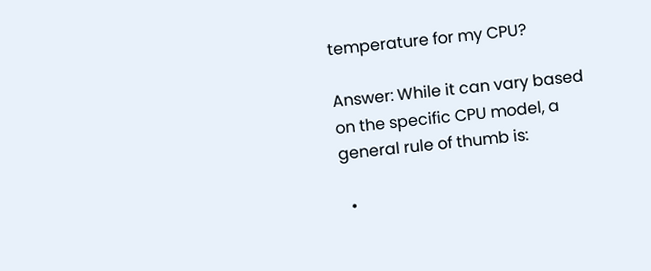temperature for my CPU?

Answer: While it can vary based on the specific CPU model, a general rule of thumb is:

  •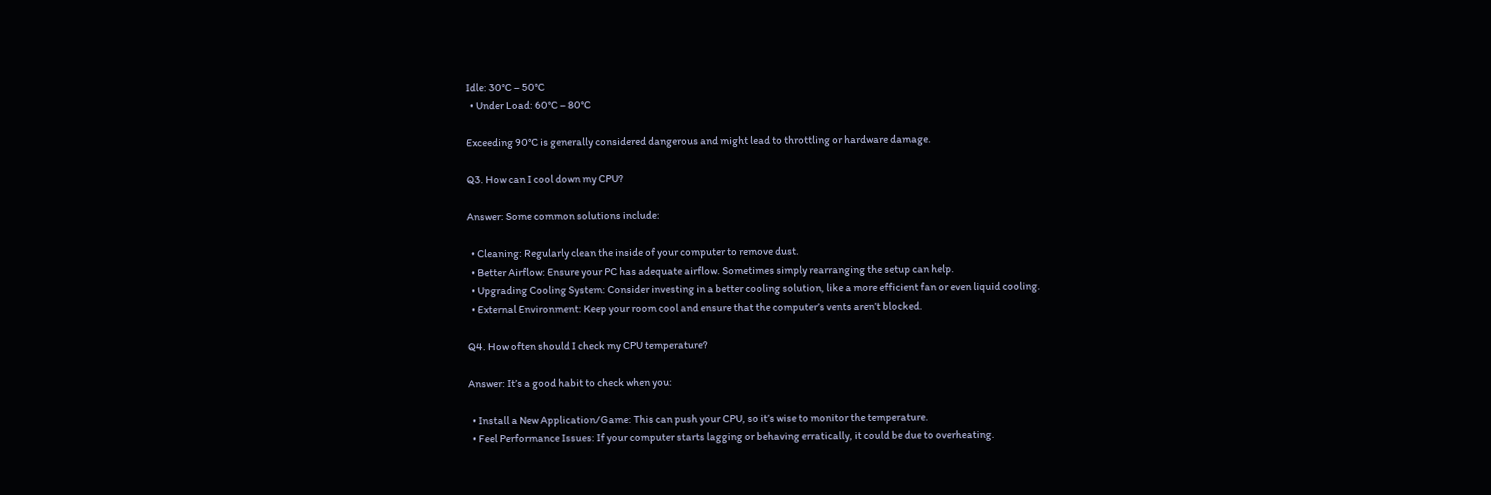Idle: 30°C – 50°C
  • Under Load: 60°C – 80°C

Exceeding 90°C is generally considered dangerous and might lead to throttling or hardware damage.

Q3. How can I cool down my CPU?

Answer: Some common solutions include:

  • Cleaning: Regularly clean the inside of your computer to remove dust.
  • Better Airflow: Ensure your PC has adequate airflow. Sometimes simply rearranging the setup can help.
  • Upgrading Cooling System: Consider investing in a better cooling solution, like a more efficient fan or even liquid cooling.
  • External Environment: Keep your room cool and ensure that the computer’s vents aren’t blocked.

Q4. How often should I check my CPU temperature?

Answer: It’s a good habit to check when you:

  • Install a New Application/Game: This can push your CPU, so it’s wise to monitor the temperature.
  • Feel Performance Issues: If your computer starts lagging or behaving erratically, it could be due to overheating.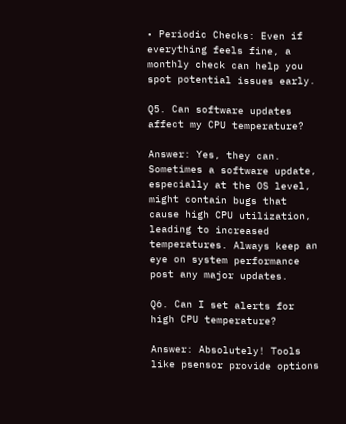• Periodic Checks: Even if everything feels fine, a monthly check can help you spot potential issues early.

Q5. Can software updates affect my CPU temperature?

Answer: Yes, they can. Sometimes a software update, especially at the OS level, might contain bugs that cause high CPU utilization, leading to increased temperatures. Always keep an eye on system performance post any major updates.

Q6. Can I set alerts for high CPU temperature?

Answer: Absolutely! Tools like psensor provide options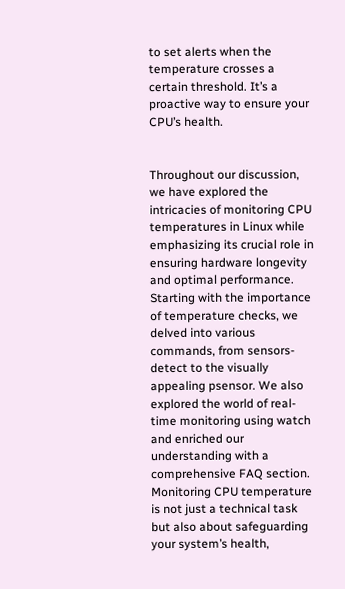to set alerts when the temperature crosses a certain threshold. It’s a proactive way to ensure your CPU’s health.


Throughout our discussion, we have explored the intricacies of monitoring CPU temperatures in Linux while emphasizing its crucial role in ensuring hardware longevity and optimal performance. Starting with the importance of temperature checks, we delved into various commands, from sensors-detect to the visually appealing psensor. We also explored the world of real-time monitoring using watch and enriched our understanding with a comprehensive FAQ section. Monitoring CPU temperature is not just a technical task but also about safeguarding your system’s health,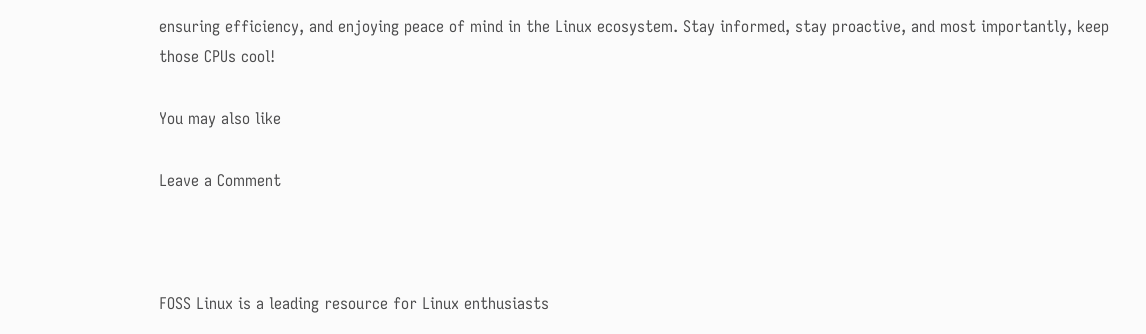ensuring efficiency, and enjoying peace of mind in the Linux ecosystem. Stay informed, stay proactive, and most importantly, keep those CPUs cool!

You may also like

Leave a Comment



FOSS Linux is a leading resource for Linux enthusiasts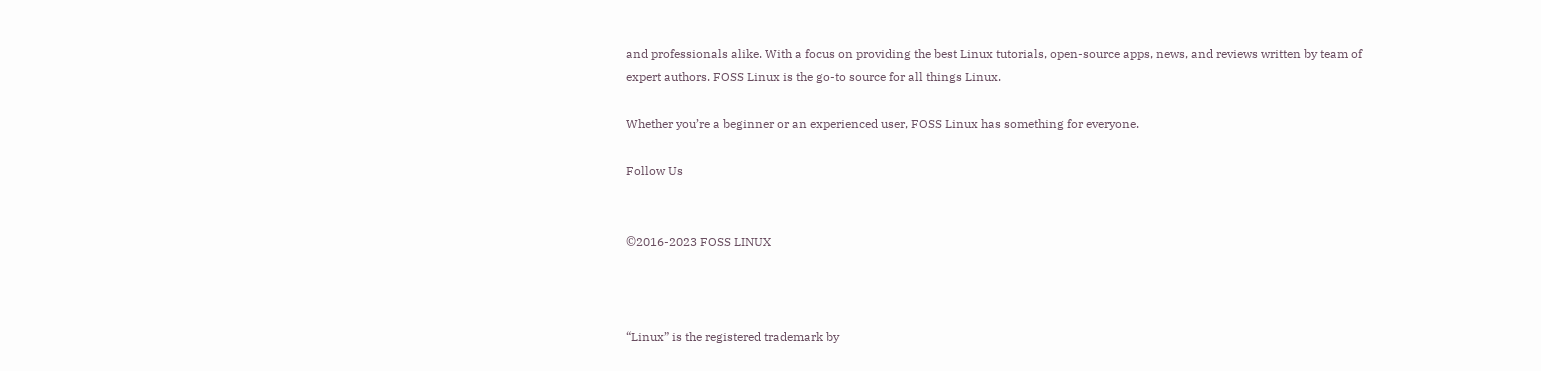and professionals alike. With a focus on providing the best Linux tutorials, open-source apps, news, and reviews written by team of expert authors. FOSS Linux is the go-to source for all things Linux.

Whether you’re a beginner or an experienced user, FOSS Linux has something for everyone.

Follow Us


©2016-2023 FOSS LINUX



“Linux” is the registered trademark by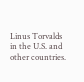Linus Torvalds in the U.S. and other countries.